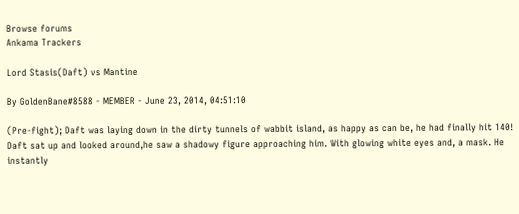Browse forums
Ankama Trackers

Lord Stasis(Daft) vs Mantine

By GoldenBane#8588 - MEMBER - June 23, 2014, 04:51:10

(Pre-fight); Daft was laying down in the dirty tunnels of wabbit island, as happy as can be, he had finally hit 140! Daft sat up and looked around,he saw a shadowy figure approaching him. With glowing white eyes and, a mask. He instantly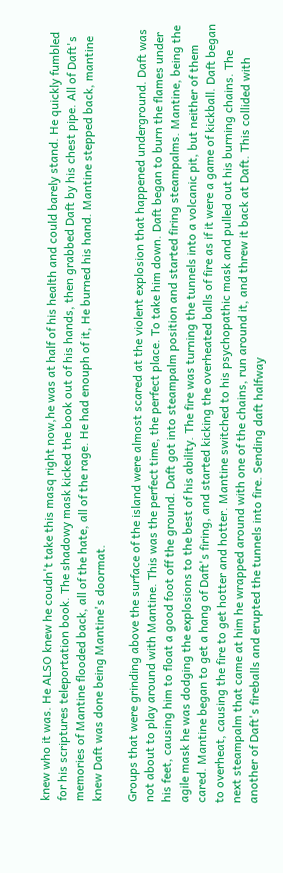knew who it was. He ALSO knew he coudn't take this masq right now,he was at half of his health and could barely stand. He quickly fumbled for his scriptures teleportation book. The shadowy mask kicked the book out of his hands, then grabbed Daft by his chest pipe. All of Daft's memories of Mantine flooded back, all of the hate, all of the rage. He had enouph of it, He burned his hand. Mantine stepped back, mantine knew Daft was done being Mantine's doormat.

Groups that were grinding above the surface of the island were almost scared at the violent explosion that happened underground. Daft was not about to play around with Mantine. This was the perfect time, the perfect place. To take him down. Daft began to burn the flames under his feet, causing him to float a good foot off the ground. Daft got into steampalm position and started firing steampalms. Mantine, being the agile mask he was dodging the explosions to the best of his ability. The fire was turning the tunnels into a volcanic pit, but neither of them cared. Mantine began to get a hang of Daft's firing, and started kicking the overheated balls of fire as if it were a game of kickball. Daft began to overheat, causing the fire to get hotter and hotter. Mantine switched to his psychopathic mask and pulled out his burning chains. The next steampalm that came at him he wrapped around with one of the chains, run around it, and threw it back at Daft. This collided with another of Daft's fireballs and erupted the tunnels into fire. Sending daft halfway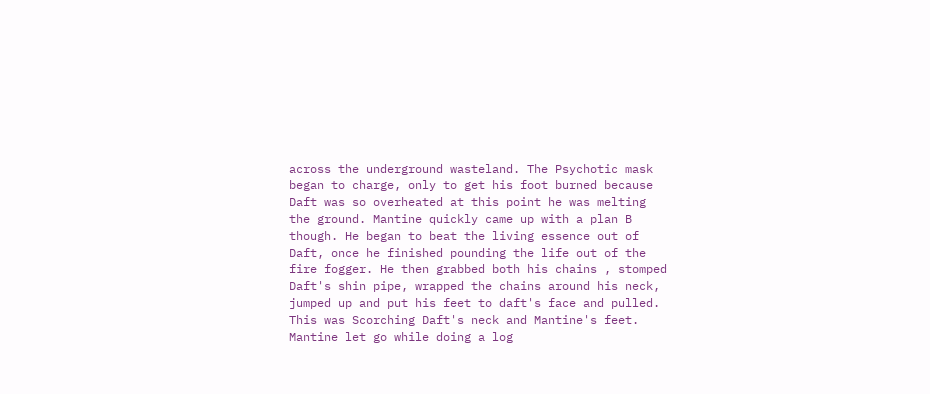across the underground wasteland. The Psychotic mask began to charge, only to get his foot burned because Daft was so overheated at this point he was melting the ground. Mantine quickly came up with a plan B though. He began to beat the living essence out of Daft, once he finished pounding the life out of the fire fogger. He then grabbed both his chains , stomped Daft's shin pipe, wrapped the chains around his neck, jumped up and put his feet to daft's face and pulled. This was Scorching Daft's neck and Mantine's feet. Mantine let go while doing a log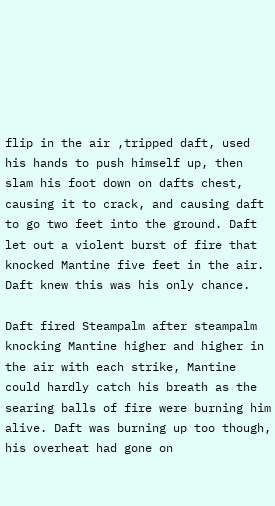flip in the air ,tripped daft, used his hands to push himself up, then slam his foot down on dafts chest, causing it to crack, and causing daft to go two feet into the ground. Daft let out a violent burst of fire that knocked Mantine five feet in the air. Daft knew this was his only chance.

Daft fired Steampalm after steampalm knocking Mantine higher and higher in the air with each strike, Mantine could hardly catch his breath as the searing balls of fire were burning him alive. Daft was burning up too though, his overheat had gone on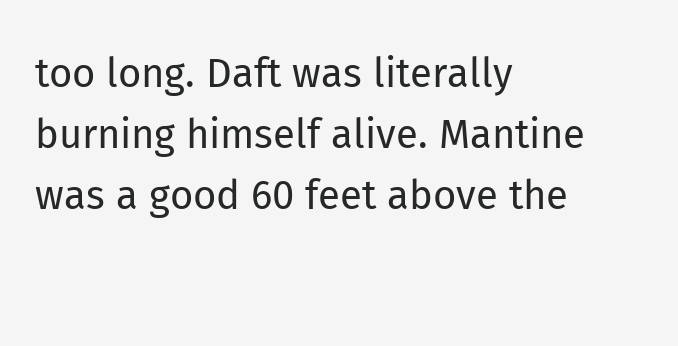too long. Daft was literally burning himself alive. Mantine was a good 60 feet above the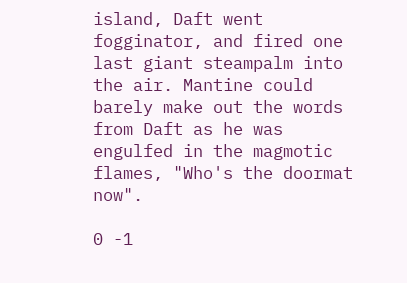island, Daft went fogginator, and fired one last giant steampalm into the air. Mantine could barely make out the words from Daft as he was engulfed in the magmotic flames, "Who's the doormat now".

0 -1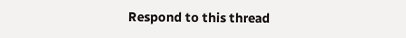Respond to this thread